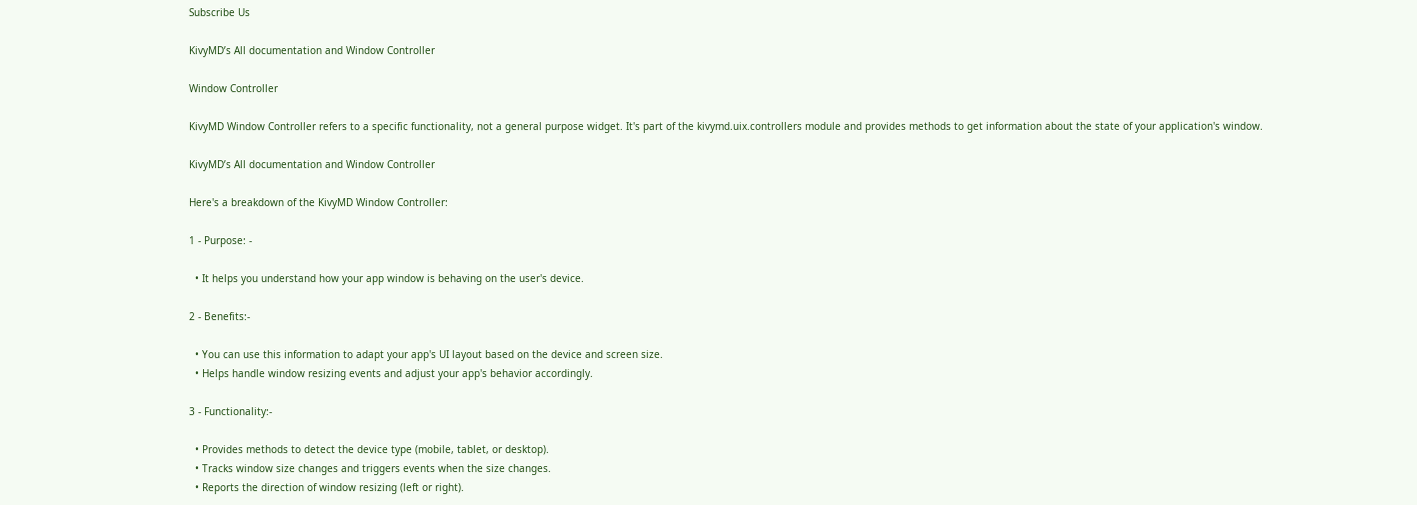Subscribe Us

KivyMD’s All documentation and Window Controller

Window Controller

KivyMD Window Controller refers to a specific functionality, not a general purpose widget. It's part of the kivymd.uix.controllers module and provides methods to get information about the state of your application's window.

KivyMD’s All documentation and Window Controller

Here's a breakdown of the KivyMD Window Controller:

1 - Purpose: -

  • It helps you understand how your app window is behaving on the user's device.

2 - Benefits:-

  • You can use this information to adapt your app's UI layout based on the device and screen size.
  • Helps handle window resizing events and adjust your app's behavior accordingly.

3 - Functionality:-

  • Provides methods to detect the device type (mobile, tablet, or desktop).
  • Tracks window size changes and triggers events when the size changes.
  • Reports the direction of window resizing (left or right).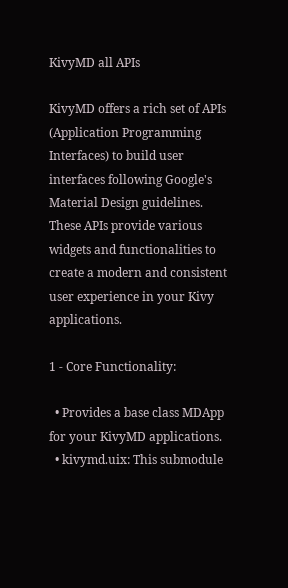KivyMD all APIs

KivyMD offers a rich set of APIs (Application Programming Interfaces) to build user interfaces following Google's Material Design guidelines. These APIs provide various widgets and functionalities to create a modern and consistent user experience in your Kivy applications.

1 - Core Functionality:

  • Provides a base class MDApp for your KivyMD applications.
  • kivymd.uix: This submodule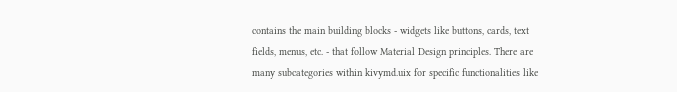contains the main building blocks - widgets like buttons, cards, text fields, menus, etc. - that follow Material Design principles. There are many subcategories within kivymd.uix for specific functionalities like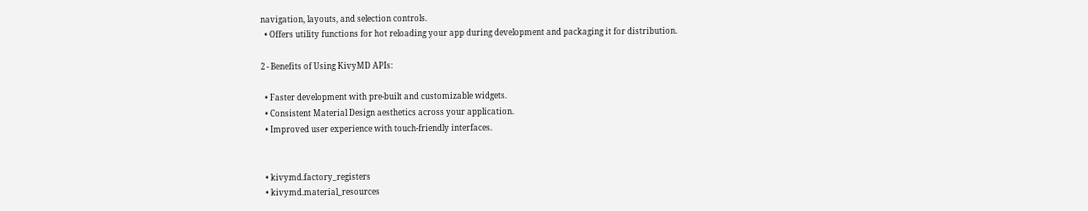navigation, layouts, and selection controls.
  • Offers utility functions for hot reloading your app during development and packaging it for distribution.

2 - Benefits of Using KivyMD APIs:

  • Faster development with pre-built and customizable widgets.
  • Consistent Material Design aesthetics across your application.
  • Improved user experience with touch-friendly interfaces.


  • kivymd.factory_registers
  • kivymd.material_resources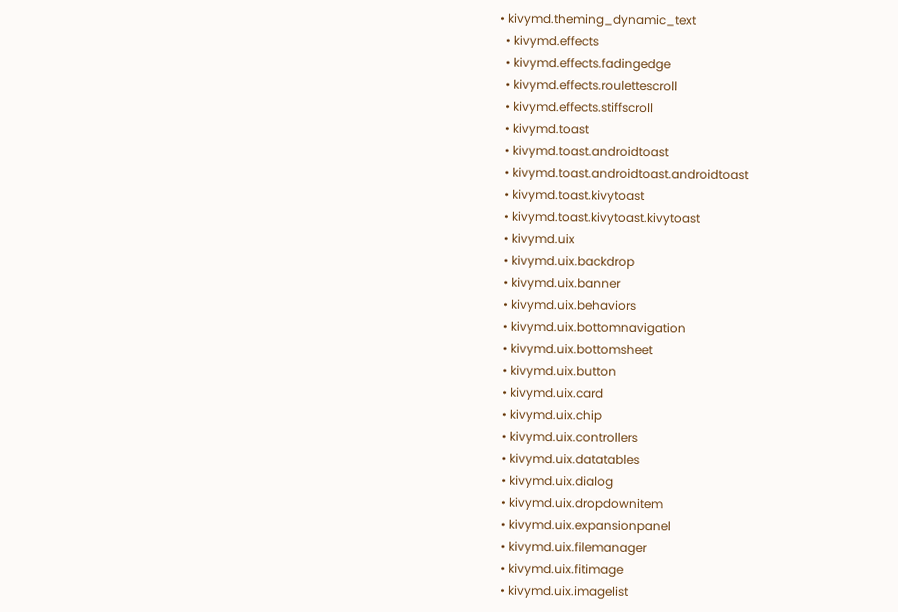• kivymd.theming_dynamic_text
  • kivymd.effects
  • kivymd.effects.fadingedge
  • kivymd.effects.roulettescroll
  • kivymd.effects.stiffscroll
  • kivymd.toast
  • kivymd.toast.androidtoast
  • kivymd.toast.androidtoast.androidtoast
  • kivymd.toast.kivytoast
  • kivymd.toast.kivytoast.kivytoast
  • kivymd.uix
  • kivymd.uix.backdrop
  • kivymd.uix.banner
  • kivymd.uix.behaviors
  • kivymd.uix.bottomnavigation
  • kivymd.uix.bottomsheet
  • kivymd.uix.button
  • kivymd.uix.card
  • kivymd.uix.chip
  • kivymd.uix.controllers
  • kivymd.uix.datatables
  • kivymd.uix.dialog
  • kivymd.uix.dropdownitem
  • kivymd.uix.expansionpanel
  • kivymd.uix.filemanager
  • kivymd.uix.fitimage
  • kivymd.uix.imagelist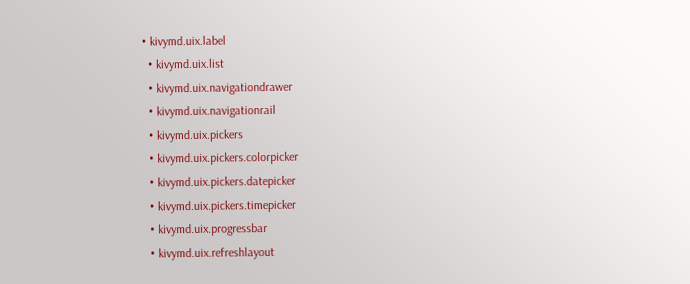• kivymd.uix.label
  • kivymd.uix.list
  • kivymd.uix.navigationdrawer
  • kivymd.uix.navigationrail
  • kivymd.uix.pickers
  • kivymd.uix.pickers.colorpicker
  • kivymd.uix.pickers.datepicker
  • kivymd.uix.pickers.timepicker
  • kivymd.uix.progressbar
  • kivymd.uix.refreshlayout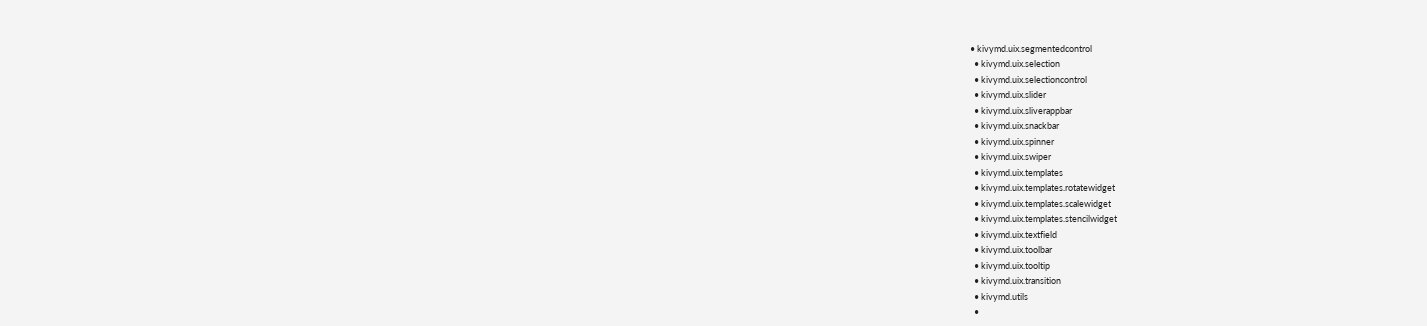• kivymd.uix.segmentedcontrol
  • kivymd.uix.selection
  • kivymd.uix.selectioncontrol
  • kivymd.uix.slider
  • kivymd.uix.sliverappbar
  • kivymd.uix.snackbar
  • kivymd.uix.spinner
  • kivymd.uix.swiper
  • kivymd.uix.templates
  • kivymd.uix.templates.rotatewidget
  • kivymd.uix.templates.scalewidget
  • kivymd.uix.templates.stencilwidget
  • kivymd.uix.textfield
  • kivymd.uix.toolbar
  • kivymd.uix.tooltip
  • kivymd.uix.transition
  • kivymd.utils
  •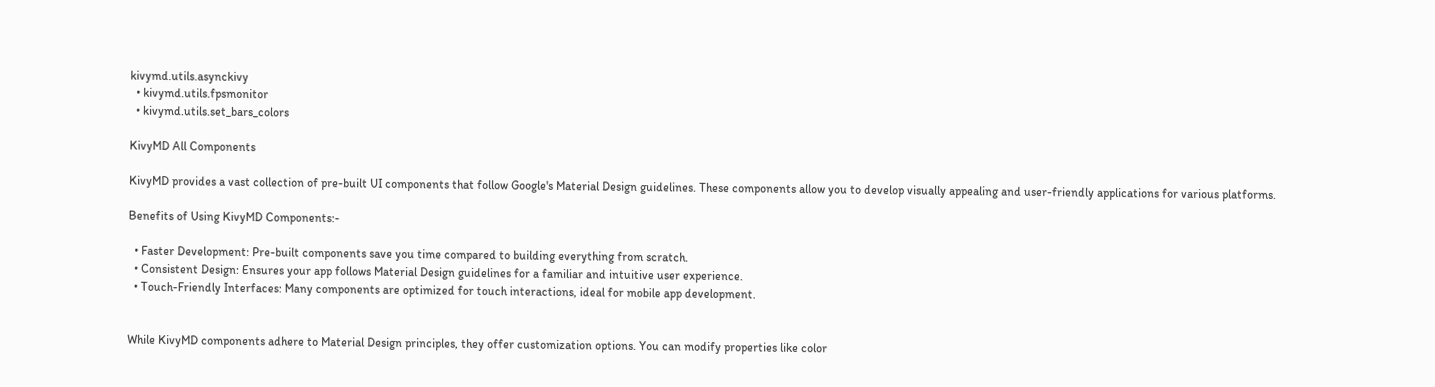kivymd.utils.asynckivy
  • kivymd.utils.fpsmonitor
  • kivymd.utils.set_bars_colors

KivyMD All Components

KivyMD provides a vast collection of pre-built UI components that follow Google's Material Design guidelines. These components allow you to develop visually appealing and user-friendly applications for various platforms.

Benefits of Using KivyMD Components:-

  • Faster Development: Pre-built components save you time compared to building everything from scratch.
  • Consistent Design: Ensures your app follows Material Design guidelines for a familiar and intuitive user experience.
  • Touch-Friendly Interfaces: Many components are optimized for touch interactions, ideal for mobile app development.


While KivyMD components adhere to Material Design principles, they offer customization options. You can modify properties like color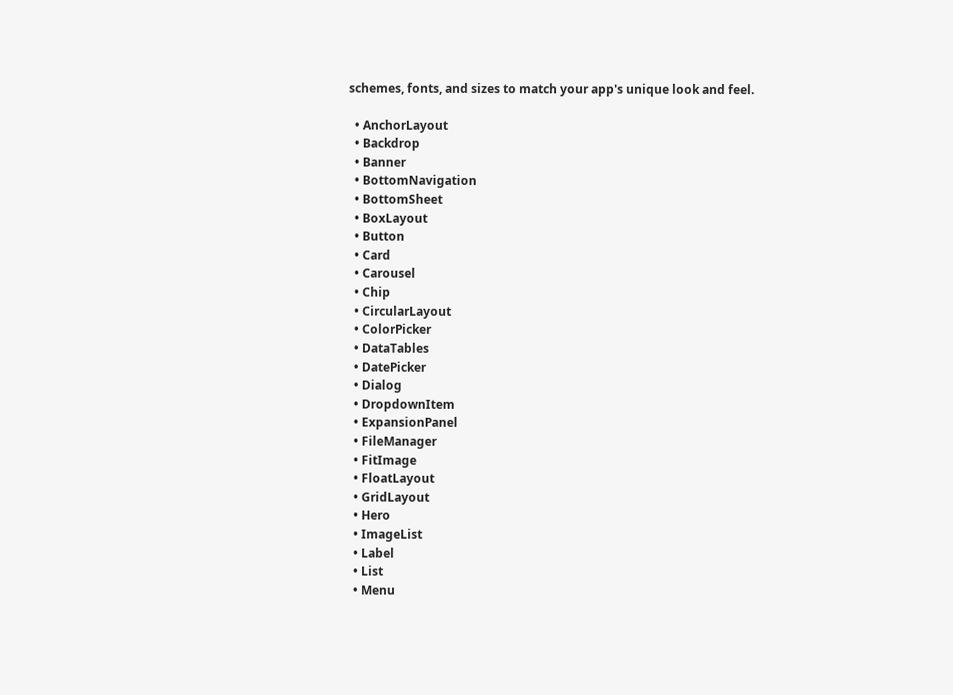schemes, fonts, and sizes to match your app's unique look and feel.

  • AnchorLayout
  • Backdrop
  • Banner
  • BottomNavigation
  • BottomSheet
  • BoxLayout
  • Button
  • Card
  • Carousel
  • Chip
  • CircularLayout
  • ColorPicker
  • DataTables
  • DatePicker
  • Dialog
  • DropdownItem
  • ExpansionPanel
  • FileManager
  • FitImage
  • FloatLayout
  • GridLayout
  • Hero
  • ImageList
  • Label
  • List
  • Menu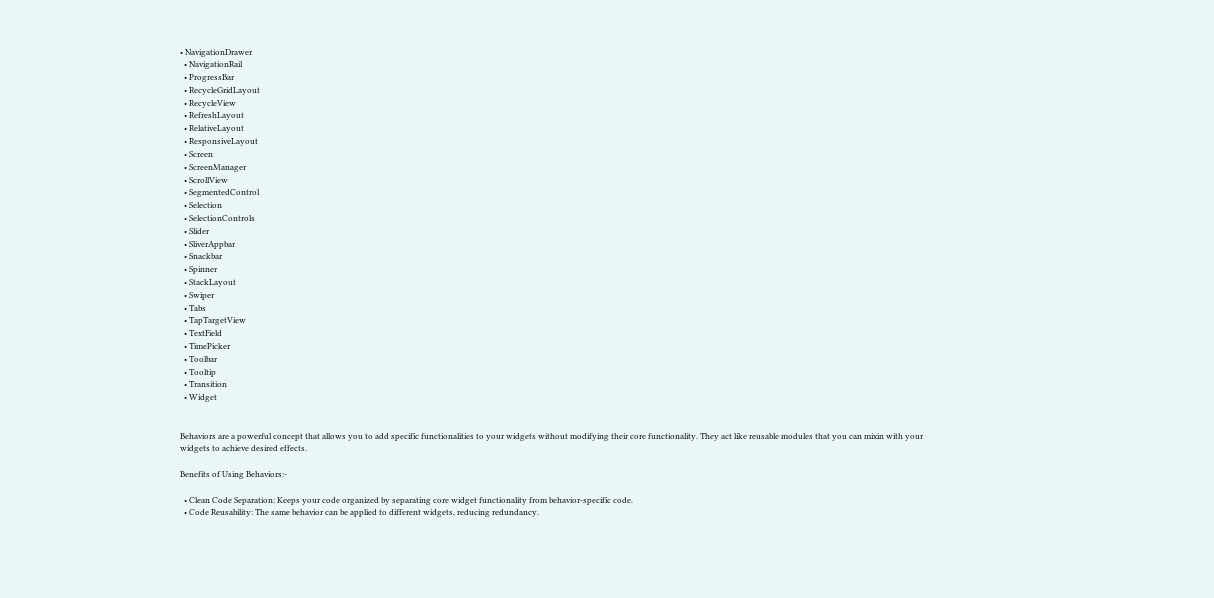• NavigationDrawer
  • NavigationRail
  • ProgressBar
  • RecycleGridLayout
  • RecycleView
  • RefreshLayout
  • RelativeLayout
  • ResponsiveLayout
  • Screen
  • ScreenManager
  • ScrollView
  • SegmentedControl
  • Selection
  • SelectionControls
  • Slider
  • SliverAppbar
  • Snackbar
  • Spinner
  • StackLayout
  • Swiper
  • Tabs
  • TapTargetView
  • TextField
  • TimePicker
  • Toolbar
  • Tooltip
  • Transition
  • Widget


Behaviors are a powerful concept that allows you to add specific functionalities to your widgets without modifying their core functionality. They act like reusable modules that you can mixin with your widgets to achieve desired effects.

Benefits of Using Behaviors:-

  • Clean Code Separation: Keeps your code organized by separating core widget functionality from behavior-specific code.
  • Code Reusability: The same behavior can be applied to different widgets, reducing redundancy.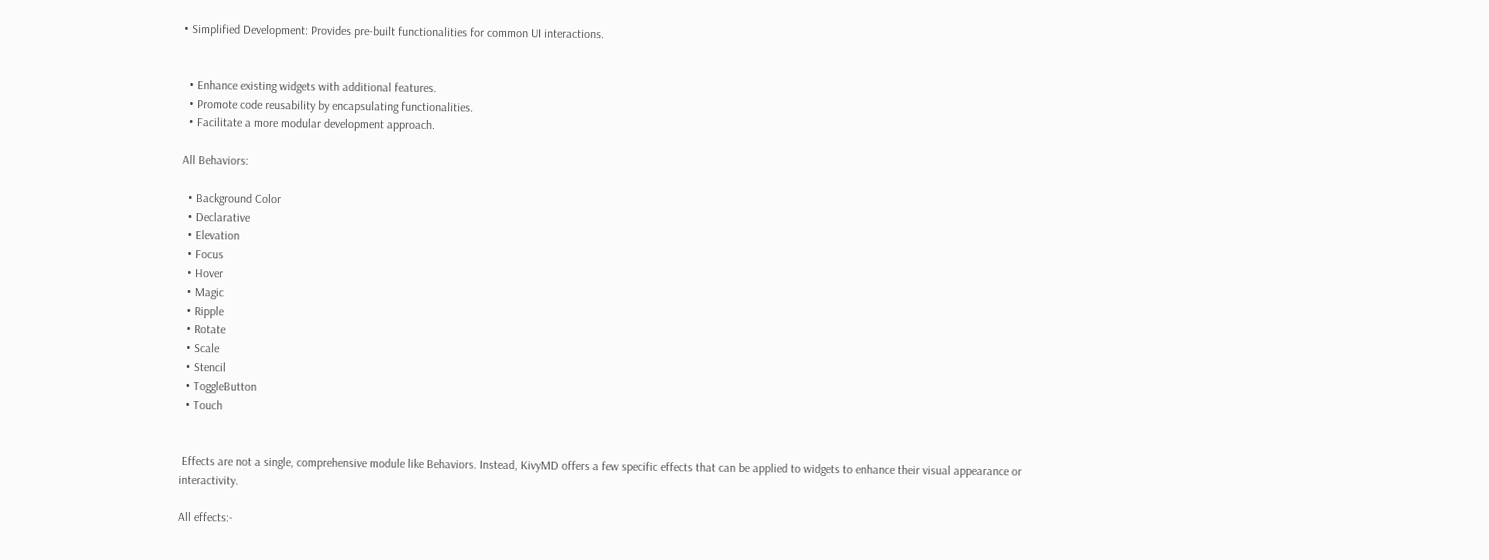• Simplified Development: Provides pre-built functionalities for common UI interactions.


  • Enhance existing widgets with additional features.
  • Promote code reusability by encapsulating functionalities.
  • Facilitate a more modular development approach.

All Behaviors:

  • Background Color
  • Declarative
  • Elevation
  • Focus
  • Hover
  • Magic
  • Ripple
  • Rotate
  • Scale
  • Stencil
  • ToggleButton
  • Touch


 Effects are not a single, comprehensive module like Behaviors. Instead, KivyMD offers a few specific effects that can be applied to widgets to enhance their visual appearance or interactivity.

All effects:-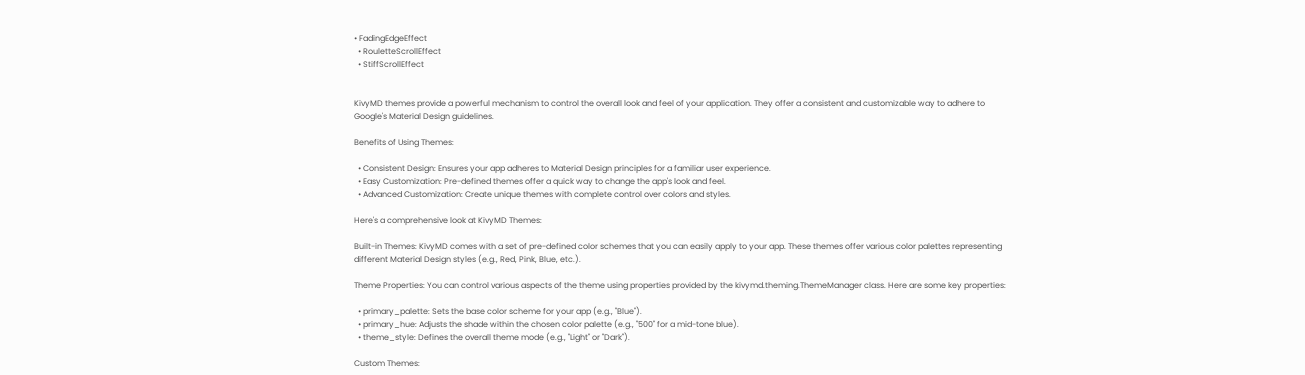• FadingEdgeEffect
  • RouletteScrollEffect
  • StiffScrollEffect


KivyMD themes provide a powerful mechanism to control the overall look and feel of your application. They offer a consistent and customizable way to adhere to Google's Material Design guidelines.

Benefits of Using Themes:

  • Consistent Design: Ensures your app adheres to Material Design principles for a familiar user experience.
  • Easy Customization: Pre-defined themes offer a quick way to change the app's look and feel.
  • Advanced Customization: Create unique themes with complete control over colors and styles.

Here's a comprehensive look at KivyMD Themes:

Built-in Themes: KivyMD comes with a set of pre-defined color schemes that you can easily apply to your app. These themes offer various color palettes representing different Material Design styles (e.g., Red, Pink, Blue, etc.).

Theme Properties: You can control various aspects of the theme using properties provided by the kivymd.theming.ThemeManager class. Here are some key properties:

  • primary_palette: Sets the base color scheme for your app (e.g., "Blue").
  • primary_hue: Adjusts the shade within the chosen color palette (e.g., "500" for a mid-tone blue).
  • theme_style: Defines the overall theme mode (e.g., "Light" or "Dark").

Custom Themes: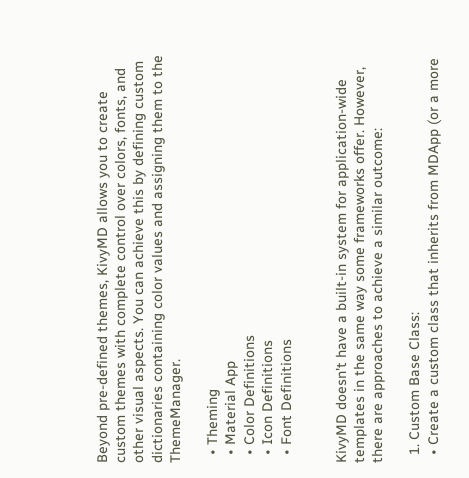Beyond pre-defined themes, KivyMD allows you to create custom themes with complete control over colors, fonts, and other visual aspects. You can achieve this by defining custom dictionaries containing color values and assigning them to the ThemeManager.

  • Theming
  • Material App
  • Color Definitions
  • Icon Definitions
  • Font Definitions


KivyMD doesn't have a built-in system for application-wide templates in the same way some frameworks offer. However, there are approaches to achieve a similar outcome:

  1. Custom Base Class:
  • Create a custom class that inherits from MDApp (or a more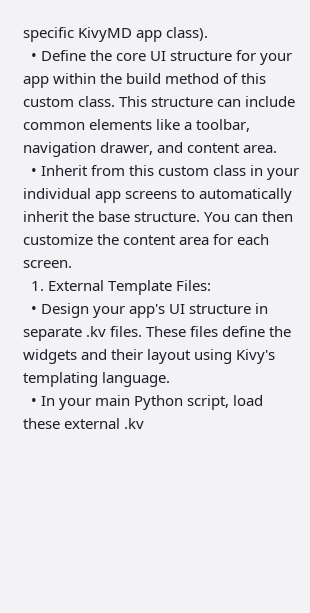specific KivyMD app class).
  • Define the core UI structure for your app within the build method of this custom class. This structure can include common elements like a toolbar, navigation drawer, and content area.
  • Inherit from this custom class in your individual app screens to automatically inherit the base structure. You can then customize the content area for each screen.
  1. External Template Files:
  • Design your app's UI structure in separate .kv files. These files define the widgets and their layout using Kivy's templating language.
  • In your main Python script, load these external .kv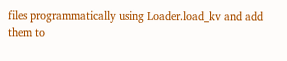files programmatically using Loader.load_kv and add them to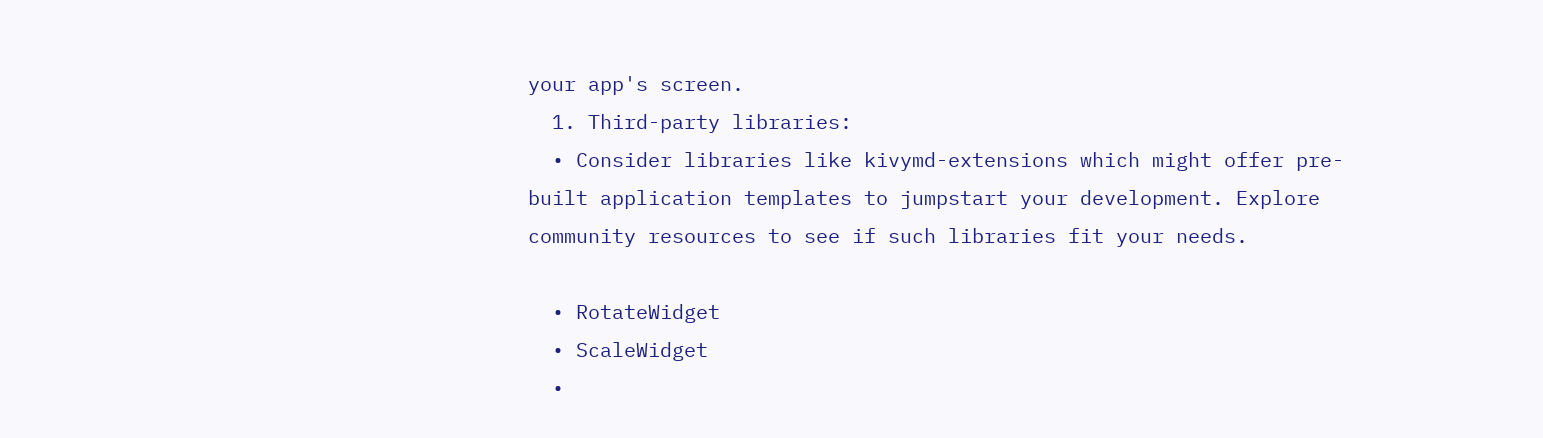your app's screen.
  1. Third-party libraries:
  • Consider libraries like kivymd-extensions which might offer pre-built application templates to jumpstart your development. Explore community resources to see if such libraries fit your needs.

  • RotateWidget
  • ScaleWidget
  •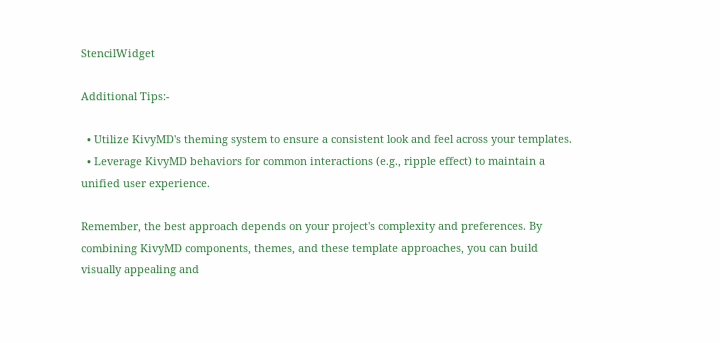StencilWidget

Additional Tips:-

  • Utilize KivyMD's theming system to ensure a consistent look and feel across your templates.
  • Leverage KivyMD behaviors for common interactions (e.g., ripple effect) to maintain a unified user experience.

Remember, the best approach depends on your project's complexity and preferences. By combining KivyMD components, themes, and these template approaches, you can build visually appealing and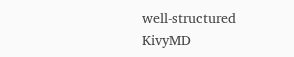well-structured KivyMD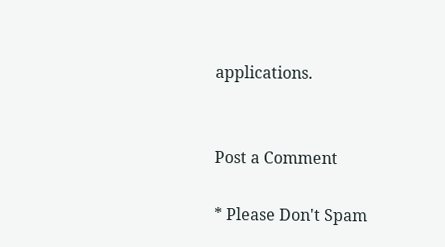applications.


Post a Comment

* Please Don't Spam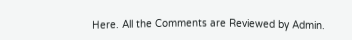Here. All the Comments are Reviewed by Admin.